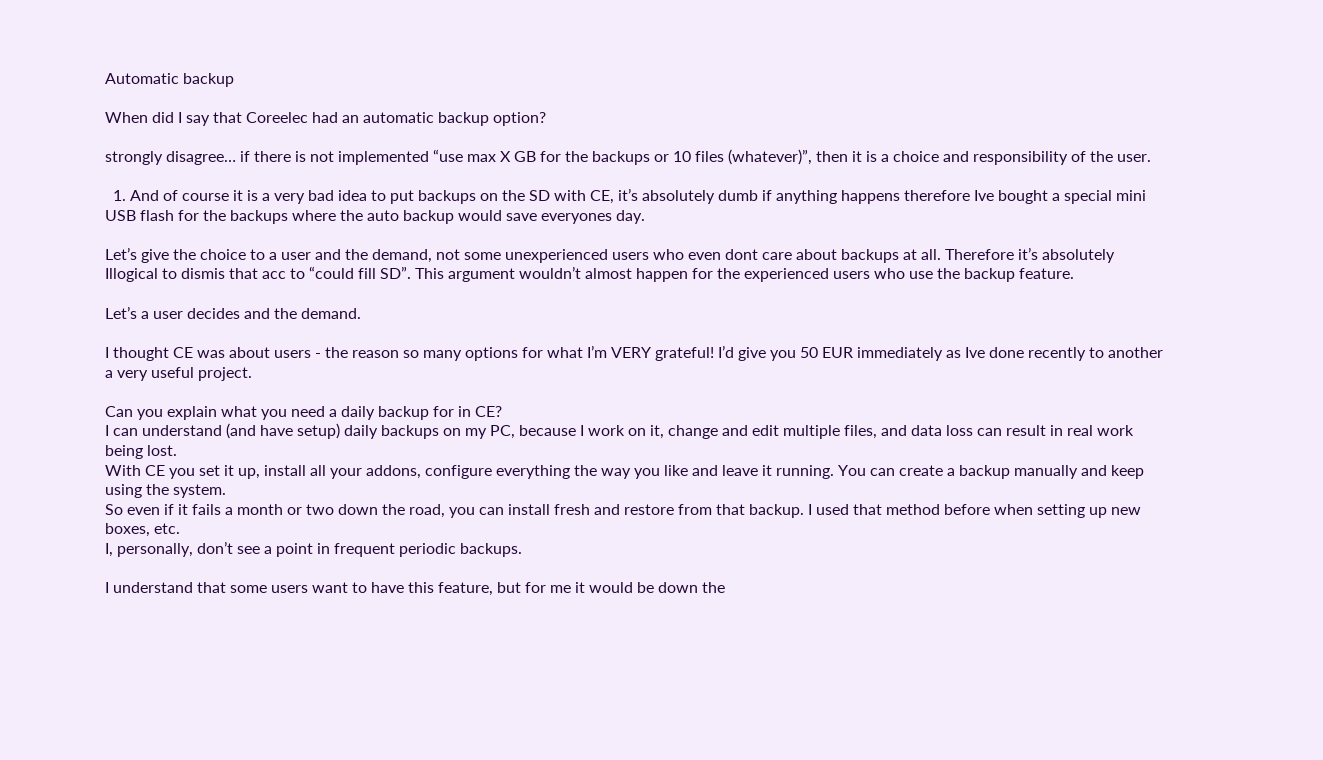Automatic backup

When did I say that Coreelec had an automatic backup option?

strongly disagree… if there is not implemented “use max X GB for the backups or 10 files (whatever)”, then it is a choice and responsibility of the user.

  1. And of course it is a very bad idea to put backups on the SD with CE, it’s absolutely dumb if anything happens therefore Ive bought a special mini USB flash for the backups where the auto backup would save everyones day.

Let’s give the choice to a user and the demand, not some unexperienced users who even dont care about backups at all. Therefore it’s absolutely Illogical to dismis that acc to “could fill SD”. This argument wouldn’t almost happen for the experienced users who use the backup feature.

Let’s a user decides and the demand.

I thought CE was about users - the reason so many options for what I’m VERY grateful! I’d give you 50 EUR immediately as Ive done recently to another a very useful project.

Can you explain what you need a daily backup for in CE?
I can understand (and have setup) daily backups on my PC, because I work on it, change and edit multiple files, and data loss can result in real work being lost.
With CE you set it up, install all your addons, configure everything the way you like and leave it running. You can create a backup manually and keep using the system.
So even if it fails a month or two down the road, you can install fresh and restore from that backup. I used that method before when setting up new boxes, etc.
I, personally, don’t see a point in frequent periodic backups.

I understand that some users want to have this feature, but for me it would be down the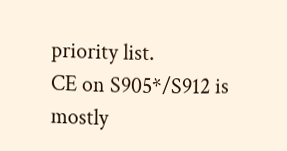priority list.
CE on S905*/S912 is mostly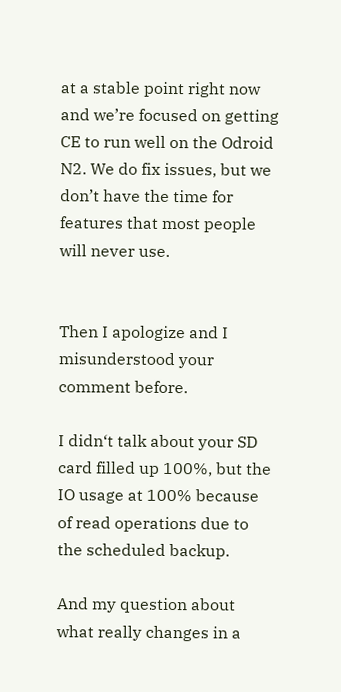at a stable point right now and we’re focused on getting CE to run well on the Odroid N2. We do fix issues, but we don’t have the time for features that most people will never use.


Then I apologize and I misunderstood your comment before.

I didn‘t talk about your SD card filled up 100%, but the IO usage at 100% because of read operations due to the scheduled backup.

And my question about what really changes in a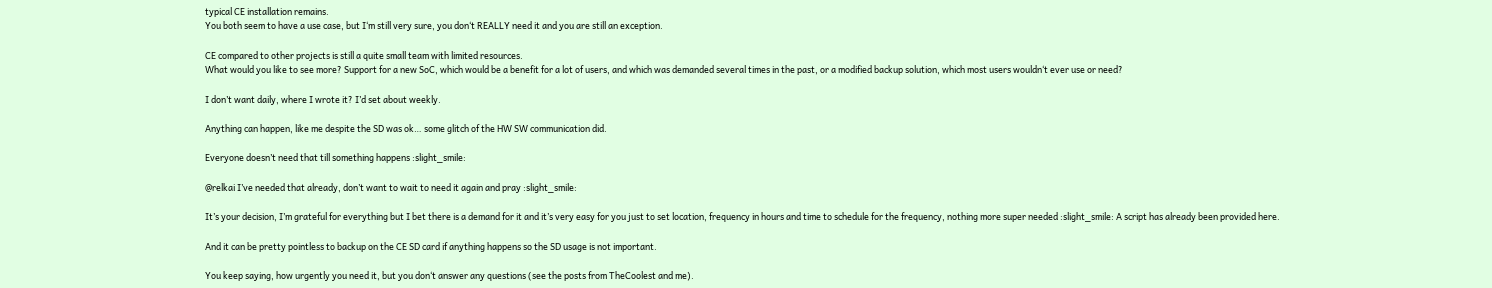typical CE installation remains.
You both seem to have a use case, but I‘m still very sure, you don‘t REALLY need it and you are still an exception.

CE compared to other projects is still a quite small team with limited resources.
What would you like to see more? Support for a new SoC, which would be a benefit for a lot of users, and which was demanded several times in the past, or a modified backup solution, which most users wouldn‘t ever use or need?

I don’t want daily, where I wrote it? I’d set about weekly.

Anything can happen, like me despite the SD was ok… some glitch of the HW SW communication did.

Everyone doesn’t need that till something happens :slight_smile:

@relkai I’ve needed that already, don’t want to wait to need it again and pray :slight_smile:

It’s your decision, I’m grateful for everything but I bet there is a demand for it and it’s very easy for you just to set location, frequency in hours and time to schedule for the frequency, nothing more super needed :slight_smile: A script has already been provided here.

And it can be pretty pointless to backup on the CE SD card if anything happens so the SD usage is not important.

You keep saying, how urgently you need it, but you don‘t answer any questions (see the posts from TheCoolest and me).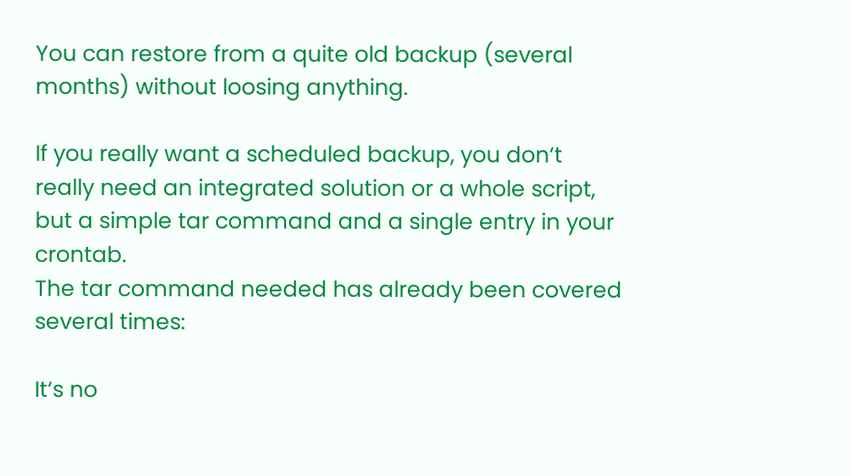You can restore from a quite old backup (several months) without loosing anything.

If you really want a scheduled backup, you don‘t really need an integrated solution or a whole script, but a simple tar command and a single entry in your crontab.
The tar command needed has already been covered several times:

It‘s no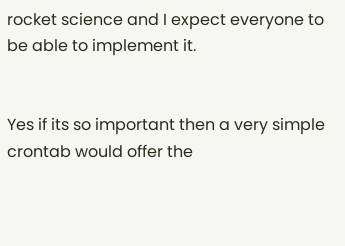rocket science and I expect everyone to be able to implement it.


Yes if its so important then a very simple crontab would offer the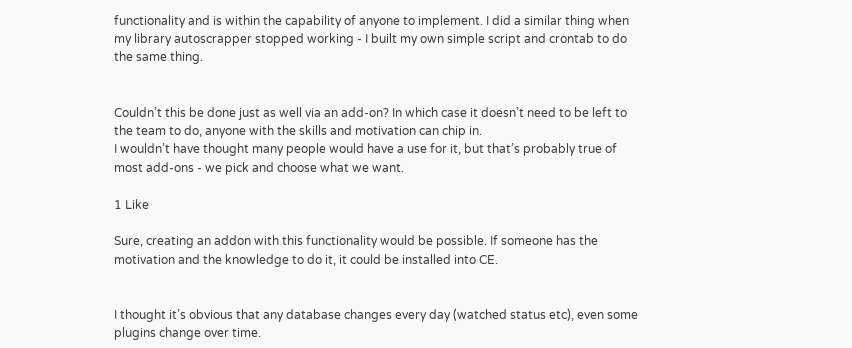functionality and is within the capability of anyone to implement. I did a similar thing when my library autoscrapper stopped working - I built my own simple script and crontab to do the same thing.


Couldn’t this be done just as well via an add-on? In which case it doesn’t need to be left to the team to do, anyone with the skills and motivation can chip in.
I wouldn’t have thought many people would have a use for it, but that’s probably true of most add-ons - we pick and choose what we want.

1 Like

Sure, creating an addon with this functionality would be possible. If someone has the motivation and the knowledge to do it, it could be installed into CE.


I thought it’s obvious that any database changes every day (watched status etc), even some plugins change over time.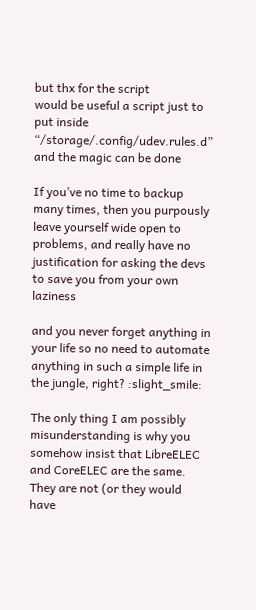but thx for the script
would be useful a script just to put inside “/storage/.config/udev.rules.d” and the magic can be done

If you’ve no time to backup many times, then you purpously leave yourself wide open to problems, and really have no justification for asking the devs to save you from your own laziness

and you never forget anything in your life so no need to automate anything in such a simple life in the jungle, right? :slight_smile:

The only thing I am possibly misunderstanding is why you somehow insist that LibreELEC and CoreELEC are the same. They are not (or they would have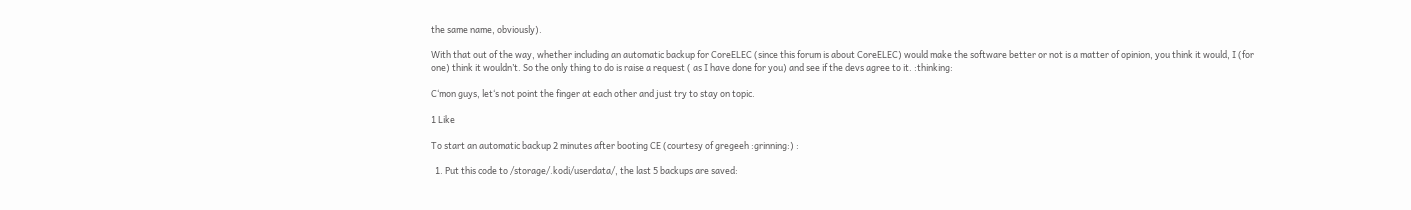the same name, obviously).

With that out of the way, whether including an automatic backup for CoreELEC (since this forum is about CoreELEC) would make the software better or not is a matter of opinion, you think it would, I (for one) think it wouldn’t. So the only thing to do is raise a request ( as I have done for you) and see if the devs agree to it. :thinking:

C‘mon guys, let‘s not point the finger at each other and just try to stay on topic.

1 Like

To start an automatic backup 2 minutes after booting CE (courtesy of gregeeh :grinning:) :

  1. Put this code to /storage/.kodi/userdata/, the last 5 backups are saved: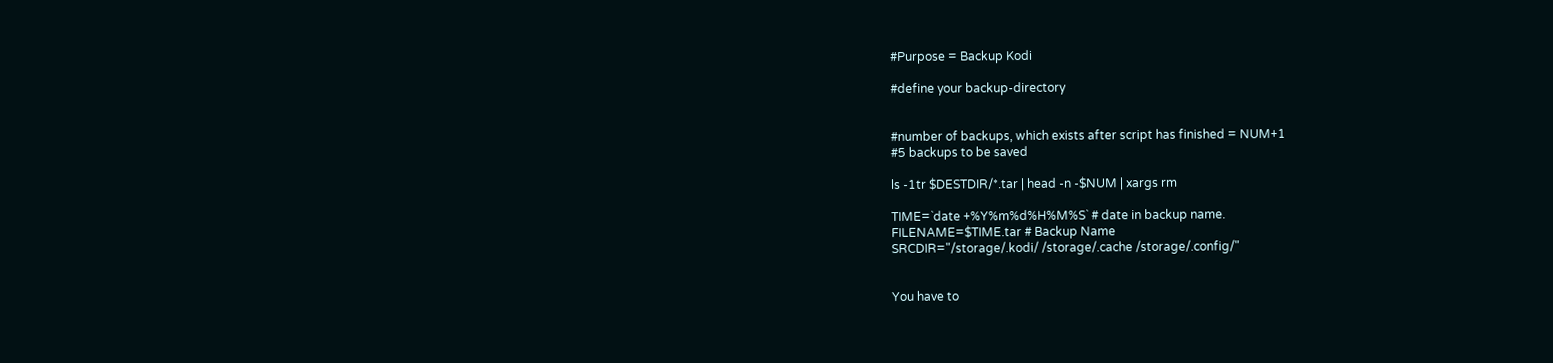#Purpose = Backup Kodi

#define your backup-directory


#number of backups, which exists after script has finished = NUM+1
#5 backups to be saved

ls -1tr $DESTDIR/*.tar | head -n -$NUM | xargs rm

TIME=`date +%Y%m%d%H%M%S` # date in backup name.
FILENAME=$TIME.tar # Backup Name
SRCDIR="/storage/.kodi/ /storage/.cache /storage/.config/"


You have to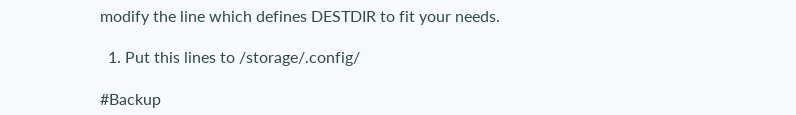modify the line which defines DESTDIR to fit your needs.

  1. Put this lines to /storage/.config/

#Backup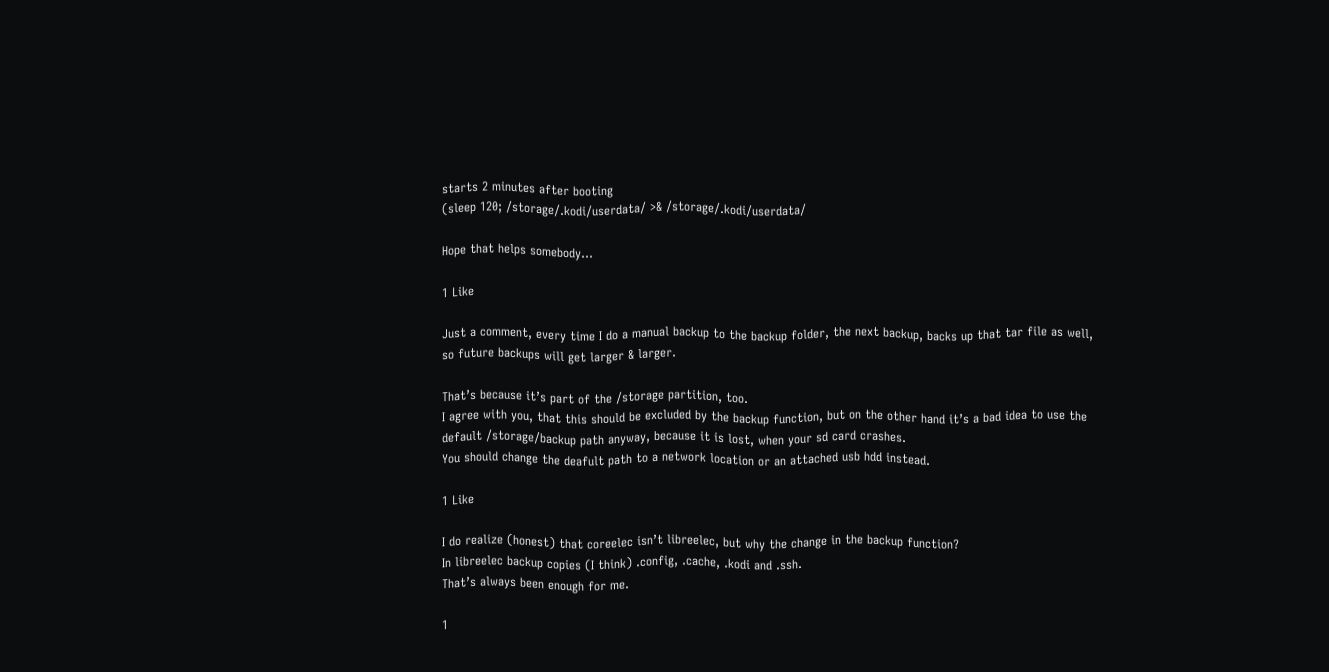starts 2 minutes after booting
(sleep 120; /storage/.kodi/userdata/ >& /storage/.kodi/userdata/

Hope that helps somebody…

1 Like

Just a comment, every time I do a manual backup to the backup folder, the next backup, backs up that tar file as well, so future backups will get larger & larger.

That’s because it’s part of the /storage partition, too.
I agree with you, that this should be excluded by the backup function, but on the other hand it’s a bad idea to use the default /storage/backup path anyway, because it is lost, when your sd card crashes.
You should change the deafult path to a network location or an attached usb hdd instead.

1 Like

I do realize (honest) that coreelec isn’t libreelec, but why the change in the backup function?
In libreelec backup copies (I think) .config, .cache, .kodi and .ssh.
That’s always been enough for me.

1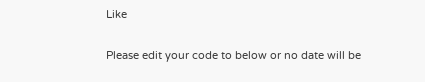Like

Please edit your code to below or no date will be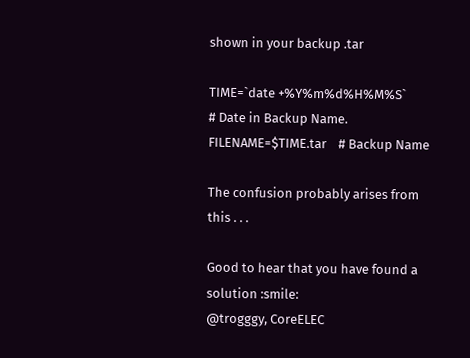shown in your backup .tar

TIME=`date +%Y%m%d%H%M%S`            # Date in Backup Name.
FILENAME=$TIME.tar    # Backup Name

The confusion probably arises from this . . .

Good to hear that you have found a solution :smile:
@trogggy, CoreELEC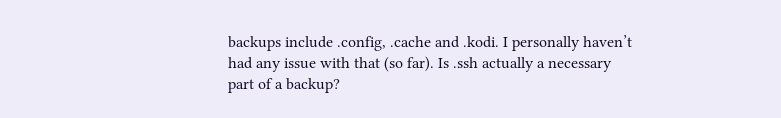backups include .config, .cache and .kodi. I personally haven’t had any issue with that (so far). Is .ssh actually a necessary part of a backup?